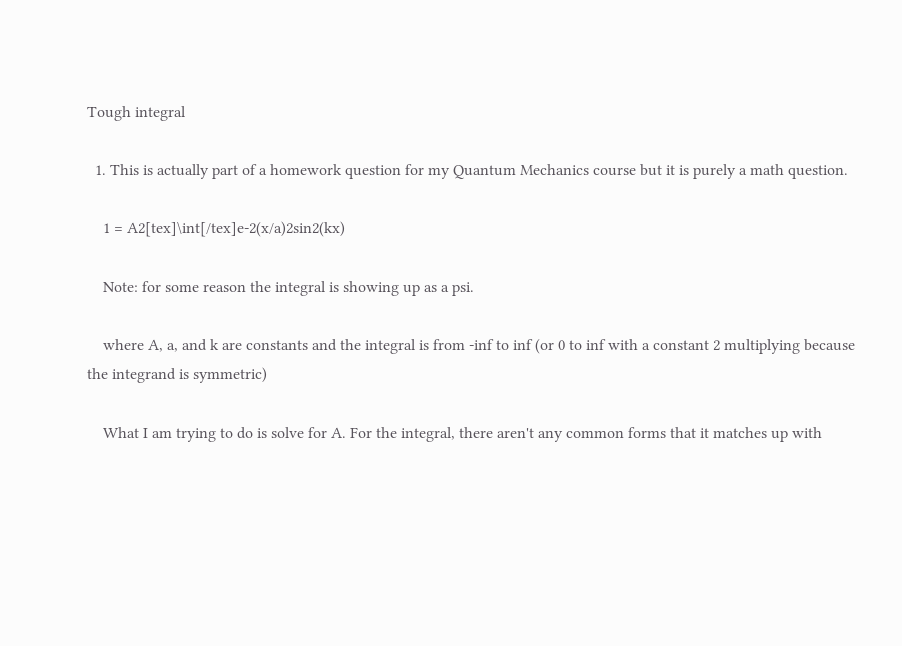Tough integral

  1. This is actually part of a homework question for my Quantum Mechanics course but it is purely a math question.

    1 = A2[tex]\int[/tex]e-2(x/a)2sin2(kx)

    Note: for some reason the integral is showing up as a psi.

    where A, a, and k are constants and the integral is from -inf to inf (or 0 to inf with a constant 2 multiplying because the integrand is symmetric)

    What I am trying to do is solve for A. For the integral, there aren't any common forms that it matches up with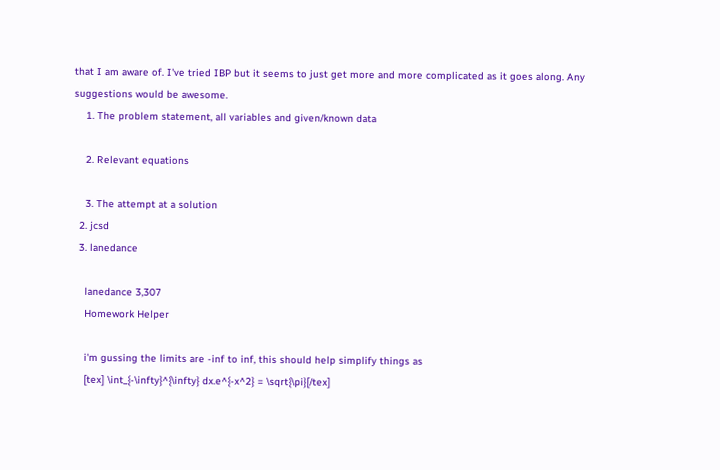that I am aware of. I've tried IBP but it seems to just get more and more complicated as it goes along. Any suggestions would be awesome.
    1. The problem statement, all variables and given/known data

    2. Relevant equations

    3. The attempt at a solution
  2. jcsd
  3. lanedance

    lanedance 3,307
    Homework Helper

    i'm gussing the limits are -inf to inf, this should help simplify things as
    [tex] \int_{-\infty}^{\infty} dx.e^{-x^2} = \sqrt{\pi}[/tex]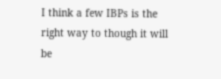I think a few IBPs is the right way to though it will be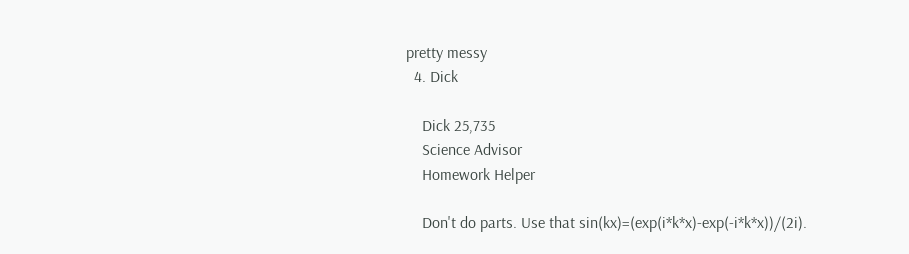pretty messy
  4. Dick

    Dick 25,735
    Science Advisor
    Homework Helper

    Don't do parts. Use that sin(kx)=(exp(i*k*x)-exp(-i*k*x))/(2i).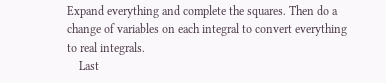Expand everything and complete the squares. Then do a change of variables on each integral to convert everything to real integrals.
    Last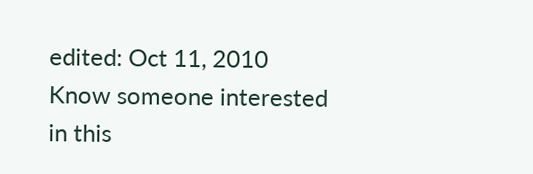edited: Oct 11, 2010
Know someone interested in this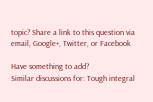topic? Share a link to this question via email, Google+, Twitter, or Facebook

Have something to add?
Similar discussions for: Tough integral